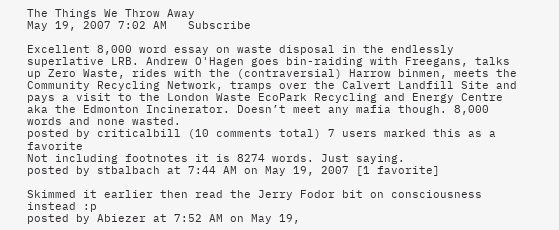The Things We Throw Away
May 19, 2007 7:02 AM   Subscribe

Excellent 8,000 word essay on waste disposal in the endlessly superlative LRB. Andrew O'Hagen goes bin-raiding with Freegans, talks up Zero Waste, rides with the (contraversial) Harrow binmen, meets the Community Recycling Network, tramps over the Calvert Landfill Site and pays a visit to the London Waste EcoPark Recycling and Energy Centre aka the Edmonton Incinerator. Doesn’t meet any mafia though. 8,000 words and none wasted.
posted by criticalbill (10 comments total) 7 users marked this as a favorite
Not including footnotes it is 8274 words. Just saying.
posted by stbalbach at 7:44 AM on May 19, 2007 [1 favorite]

Skimmed it earlier then read the Jerry Fodor bit on consciousness instead :p
posted by Abiezer at 7:52 AM on May 19,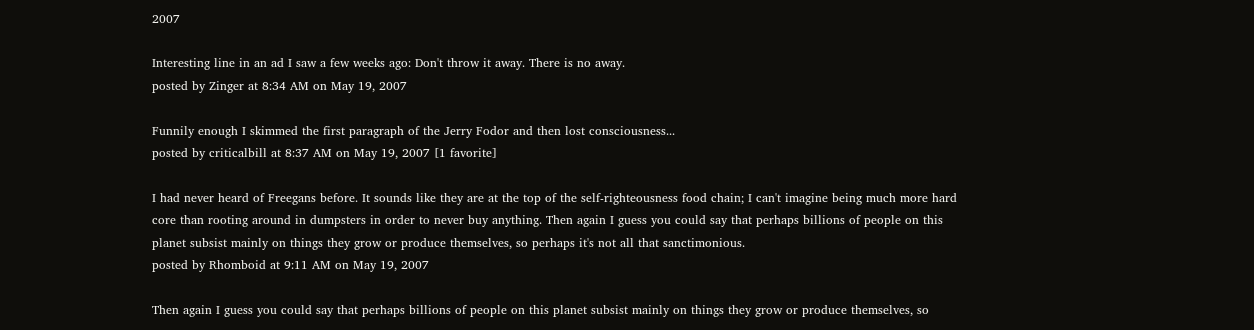2007

Interesting line in an ad I saw a few weeks ago: Don't throw it away. There is no away.
posted by Zinger at 8:34 AM on May 19, 2007

Funnily enough I skimmed the first paragraph of the Jerry Fodor and then lost consciousness...
posted by criticalbill at 8:37 AM on May 19, 2007 [1 favorite]

I had never heard of Freegans before. It sounds like they are at the top of the self-righteousness food chain; I can't imagine being much more hard core than rooting around in dumpsters in order to never buy anything. Then again I guess you could say that perhaps billions of people on this planet subsist mainly on things they grow or produce themselves, so perhaps it's not all that sanctimonious.
posted by Rhomboid at 9:11 AM on May 19, 2007

Then again I guess you could say that perhaps billions of people on this planet subsist mainly on things they grow or produce themselves, so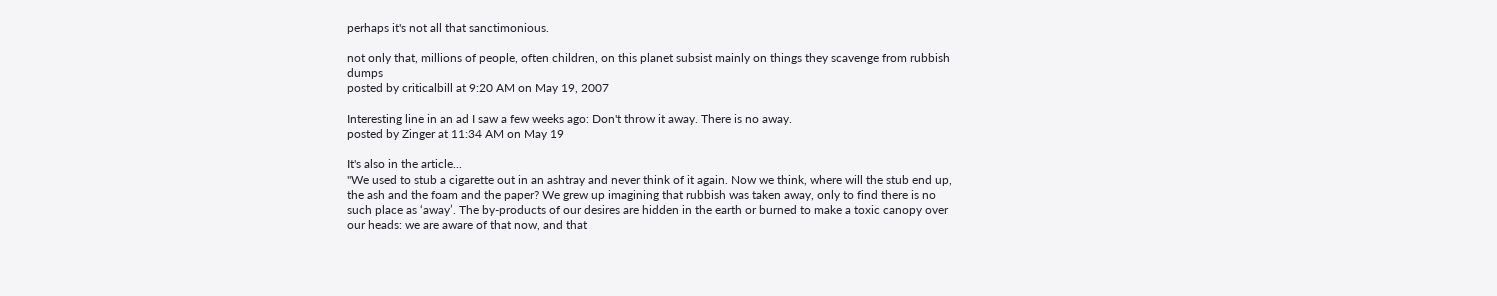perhaps it's not all that sanctimonious.

not only that, millions of people, often children, on this planet subsist mainly on things they scavenge from rubbish dumps
posted by criticalbill at 9:20 AM on May 19, 2007

Interesting line in an ad I saw a few weeks ago: Don't throw it away. There is no away.
posted by Zinger at 11:34 AM on May 19

It's also in the article...
"We used to stub a cigarette out in an ashtray and never think of it again. Now we think, where will the stub end up, the ash and the foam and the paper? We grew up imagining that rubbish was taken away, only to find there is no such place as ‘away’. The by-products of our desires are hidden in the earth or burned to make a toxic canopy over our heads: we are aware of that now, and that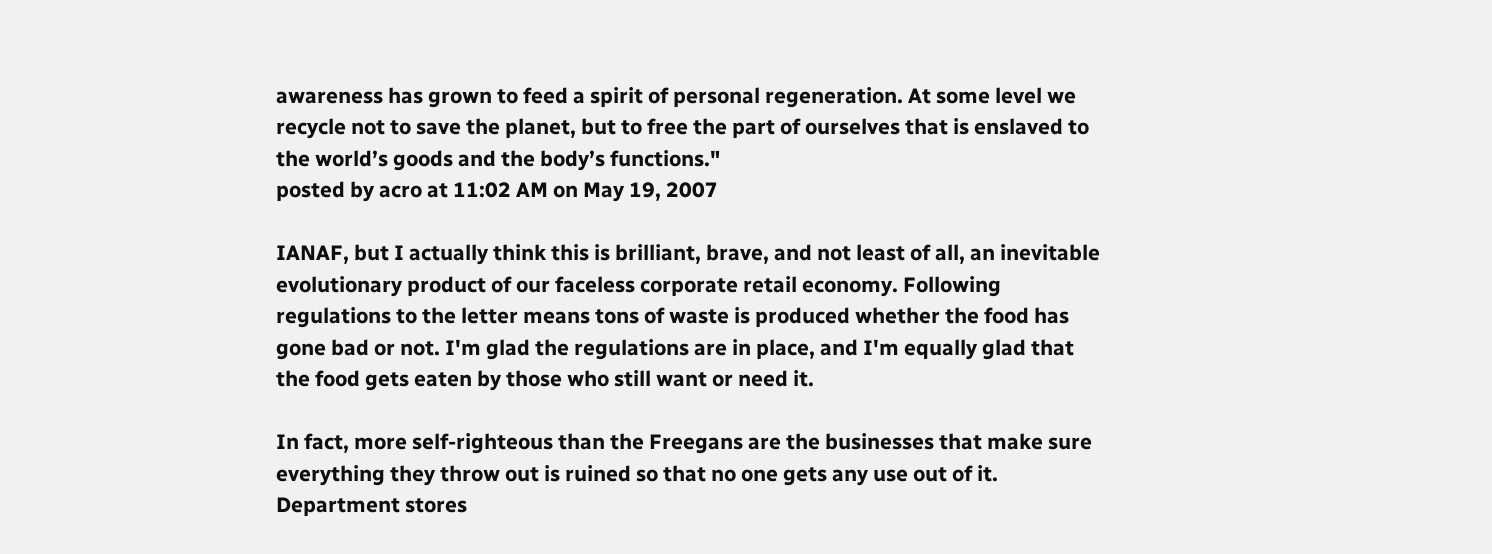awareness has grown to feed a spirit of personal regeneration. At some level we recycle not to save the planet, but to free the part of ourselves that is enslaved to the world’s goods and the body’s functions."
posted by acro at 11:02 AM on May 19, 2007

IANAF, but I actually think this is brilliant, brave, and not least of all, an inevitable evolutionary product of our faceless corporate retail economy. Following regulations to the letter means tons of waste is produced whether the food has gone bad or not. I'm glad the regulations are in place, and I'm equally glad that the food gets eaten by those who still want or need it.

In fact, more self-righteous than the Freegans are the businesses that make sure everything they throw out is ruined so that no one gets any use out of it. Department stores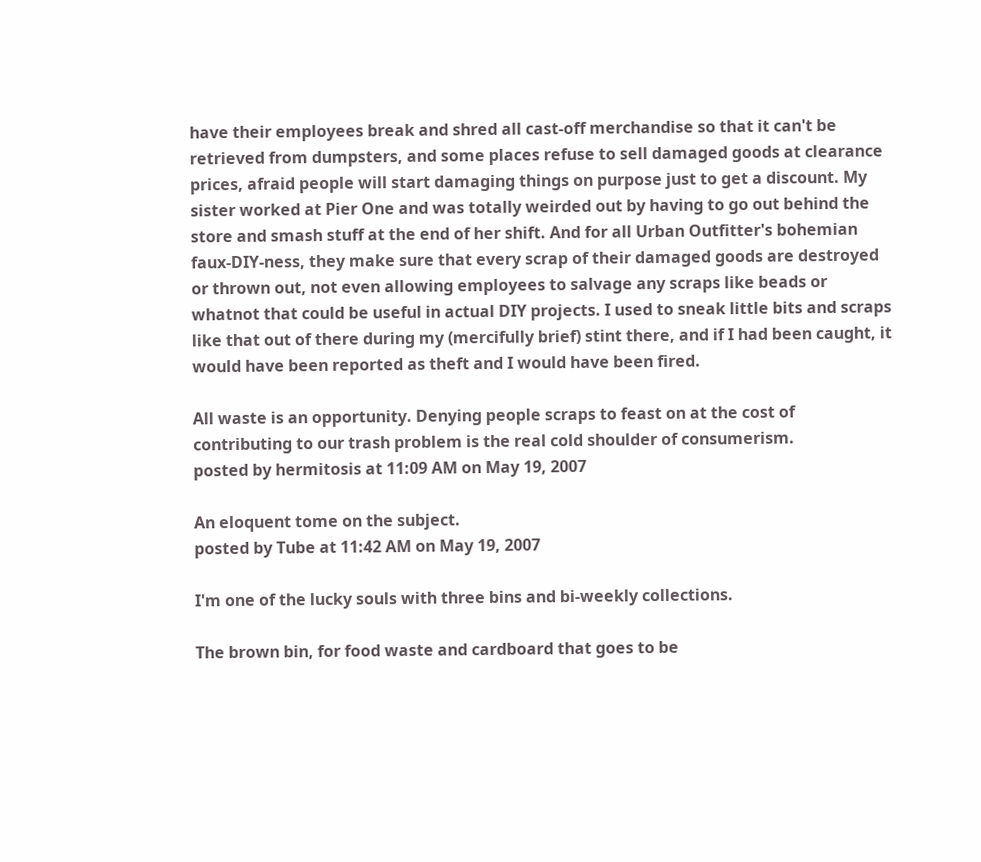have their employees break and shred all cast-off merchandise so that it can't be retrieved from dumpsters, and some places refuse to sell damaged goods at clearance prices, afraid people will start damaging things on purpose just to get a discount. My sister worked at Pier One and was totally weirded out by having to go out behind the store and smash stuff at the end of her shift. And for all Urban Outfitter's bohemian faux-DIY-ness, they make sure that every scrap of their damaged goods are destroyed or thrown out, not even allowing employees to salvage any scraps like beads or whatnot that could be useful in actual DIY projects. I used to sneak little bits and scraps like that out of there during my (mercifully brief) stint there, and if I had been caught, it would have been reported as theft and I would have been fired.

All waste is an opportunity. Denying people scraps to feast on at the cost of contributing to our trash problem is the real cold shoulder of consumerism.
posted by hermitosis at 11:09 AM on May 19, 2007

An eloquent tome on the subject.
posted by Tube at 11:42 AM on May 19, 2007

I'm one of the lucky souls with three bins and bi-weekly collections.

The brown bin, for food waste and cardboard that goes to be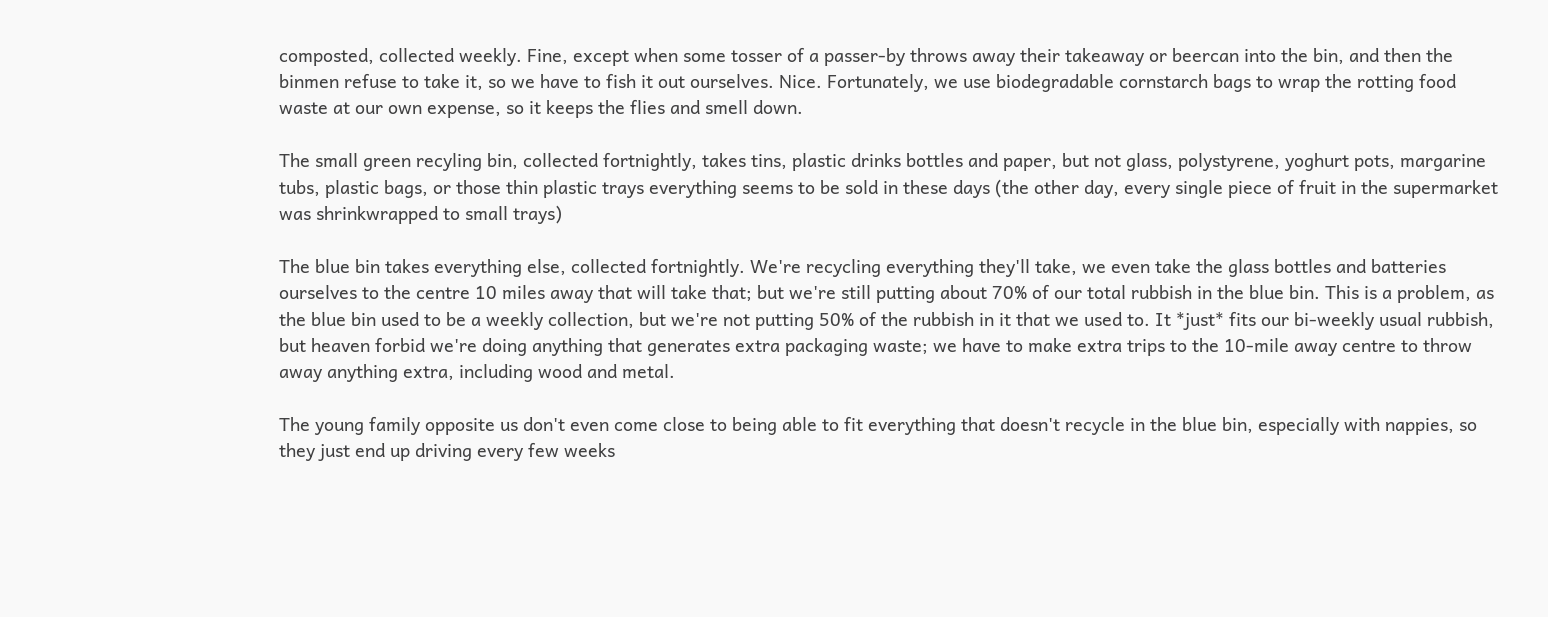composted, collected weekly. Fine, except when some tosser of a passer-by throws away their takeaway or beercan into the bin, and then the binmen refuse to take it, so we have to fish it out ourselves. Nice. Fortunately, we use biodegradable cornstarch bags to wrap the rotting food waste at our own expense, so it keeps the flies and smell down.

The small green recyling bin, collected fortnightly, takes tins, plastic drinks bottles and paper, but not glass, polystyrene, yoghurt pots, margarine tubs, plastic bags, or those thin plastic trays everything seems to be sold in these days (the other day, every single piece of fruit in the supermarket was shrinkwrapped to small trays)

The blue bin takes everything else, collected fortnightly. We're recycling everything they'll take, we even take the glass bottles and batteries ourselves to the centre 10 miles away that will take that; but we're still putting about 70% of our total rubbish in the blue bin. This is a problem, as the blue bin used to be a weekly collection, but we're not putting 50% of the rubbish in it that we used to. It *just* fits our bi-weekly usual rubbish, but heaven forbid we're doing anything that generates extra packaging waste; we have to make extra trips to the 10-mile away centre to throw away anything extra, including wood and metal.

The young family opposite us don't even come close to being able to fit everything that doesn't recycle in the blue bin, especially with nappies, so they just end up driving every few weeks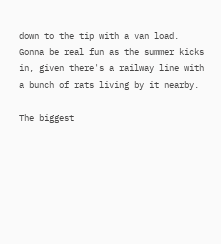down to the tip with a van load. Gonna be real fun as the summer kicks in, given there's a railway line with a bunch of rats living by it nearby.

The biggest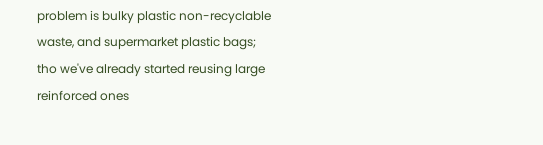problem is bulky plastic non-recyclable waste, and supermarket plastic bags; tho we've already started reusing large reinforced ones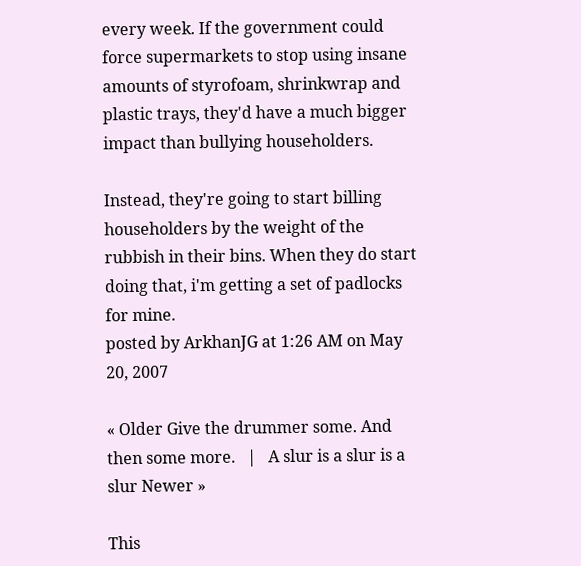every week. If the government could force supermarkets to stop using insane amounts of styrofoam, shrinkwrap and plastic trays, they'd have a much bigger impact than bullying householders.

Instead, they're going to start billing householders by the weight of the rubbish in their bins. When they do start doing that, i'm getting a set of padlocks for mine.
posted by ArkhanJG at 1:26 AM on May 20, 2007

« Older Give the drummer some. And then some more.   |   A slur is a slur is a slur Newer »

This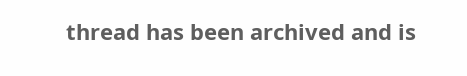thread has been archived and is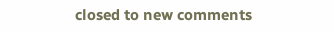closed to new comments